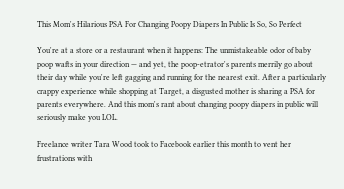This Mom's Hilarious PSA For Changing Poopy Diapers In Public Is So, So Perfect

You're at a store or a restaurant when it happens: The unmistakeable odor of baby poop wafts in your direction — and yet, the poop-etrator's parents merrily go about their day while you're left gagging and running for the nearest exit. After a particularly crappy experience while shopping at Target, a disgusted mother is sharing a PSA for parents everywhere. And this mom's rant about changing poopy diapers in public will seriously make you LOL.

Freelance writer Tara Wood took to Facebook earlier this month to vent her frustrations with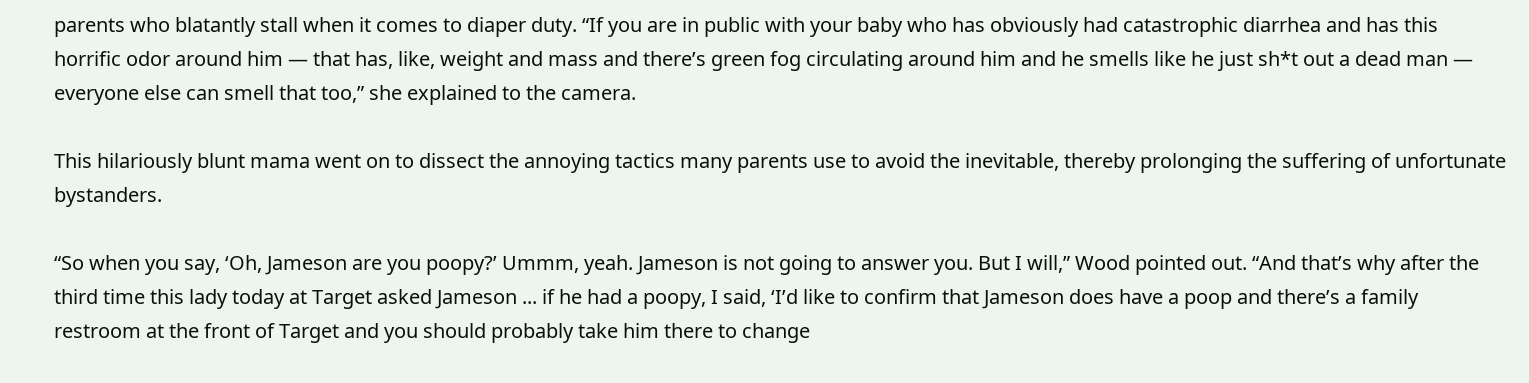parents who blatantly stall when it comes to diaper duty. “If you are in public with your baby who has obviously had catastrophic diarrhea and has this horrific odor around him — that has, like, weight and mass and there’s green fog circulating around him and he smells like he just sh*t out a dead man — everyone else can smell that too,” she explained to the camera.

This hilariously blunt mama went on to dissect the annoying tactics many parents use to avoid the inevitable, thereby prolonging the suffering of unfortunate bystanders.

“So when you say, ‘Oh, Jameson are you poopy?’ Ummm, yeah. Jameson is not going to answer you. But I will,” Wood pointed out. “And that’s why after the third time this lady today at Target asked Jameson ... if he had a poopy, I said, ‘I’d like to confirm that Jameson does have a poop and there’s a family restroom at the front of Target and you should probably take him there to change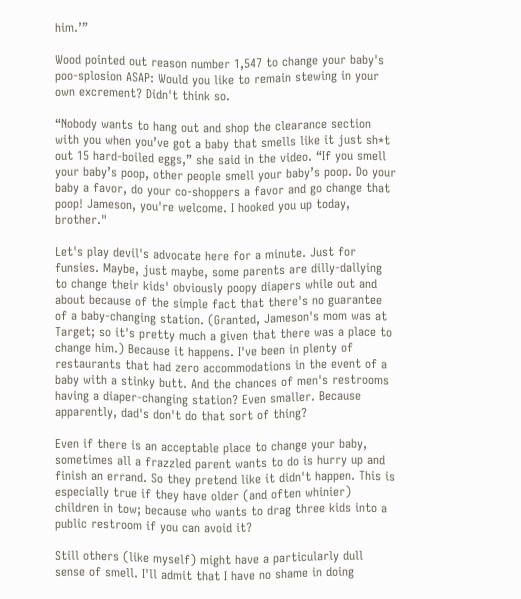him.’”

Wood pointed out reason number 1,547 to change your baby's poo-splosion ASAP: Would you like to remain stewing in your own excrement? Didn't think so.

“Nobody wants to hang out and shop the clearance section with you when you’ve got a baby that smells like it just sh*t out 15 hard-boiled eggs,” she said in the video. “If you smell your baby’s poop, other people smell your baby’s poop. Do your baby a favor, do your co-shoppers a favor and go change that poop! Jameson, you're welcome. I hooked you up today, brother."

Let's play devil's advocate here for a minute. Just for funsies. Maybe, just maybe, some parents are dilly-dallying to change their kids' obviously poopy diapers while out and about because of the simple fact that there's no guarantee of a baby-changing station. (Granted, Jameson's mom was at Target; so it's pretty much a given that there was a place to change him.) Because it happens. I've been in plenty of restaurants that had zero accommodations in the event of a baby with a stinky butt. And the chances of men's restrooms having a diaper-changing station? Even smaller. Because apparently, dad's don't do that sort of thing?

Even if there is an acceptable place to change your baby, sometimes all a frazzled parent wants to do is hurry up and finish an errand. So they pretend like it didn't happen. This is especially true if they have older (and often whinier) children in tow; because who wants to drag three kids into a public restroom if you can avoid it?

Still others (like myself) might have a particularly dull sense of smell. I'll admit that I have no shame in doing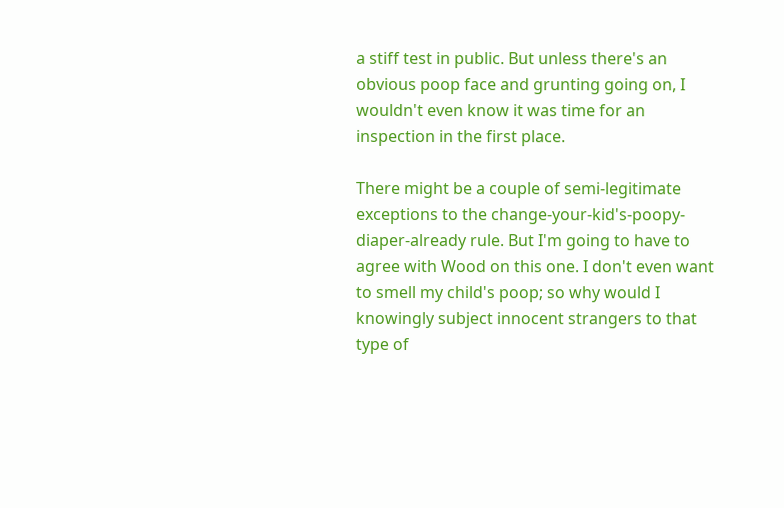a stiff test in public. But unless there's an obvious poop face and grunting going on, I wouldn't even know it was time for an inspection in the first place.

There might be a couple of semi-legitimate exceptions to the change-your-kid's-poopy-diaper-already rule. But I'm going to have to agree with Wood on this one. I don't even want to smell my child's poop; so why would I knowingly subject innocent strangers to that type of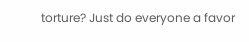torture? Just do everyone a favor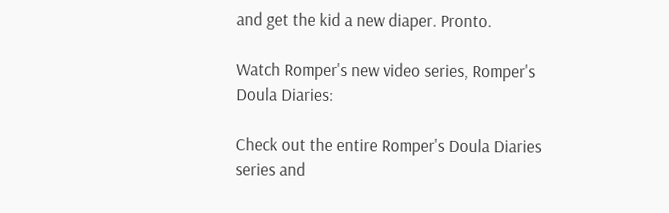and get the kid a new diaper. Pronto.

Watch Romper's new video series, Romper's Doula Diaries:

Check out the entire Romper's Doula Diaries series and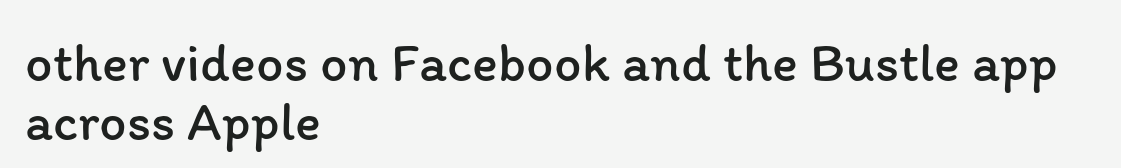other videos on Facebook and the Bustle app across Apple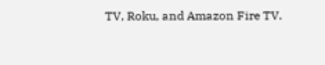TV, Roku, and Amazon Fire TV.